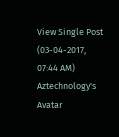View Single Post
(03-04-2017, 07:44 AM)
Aztechnology's Avatar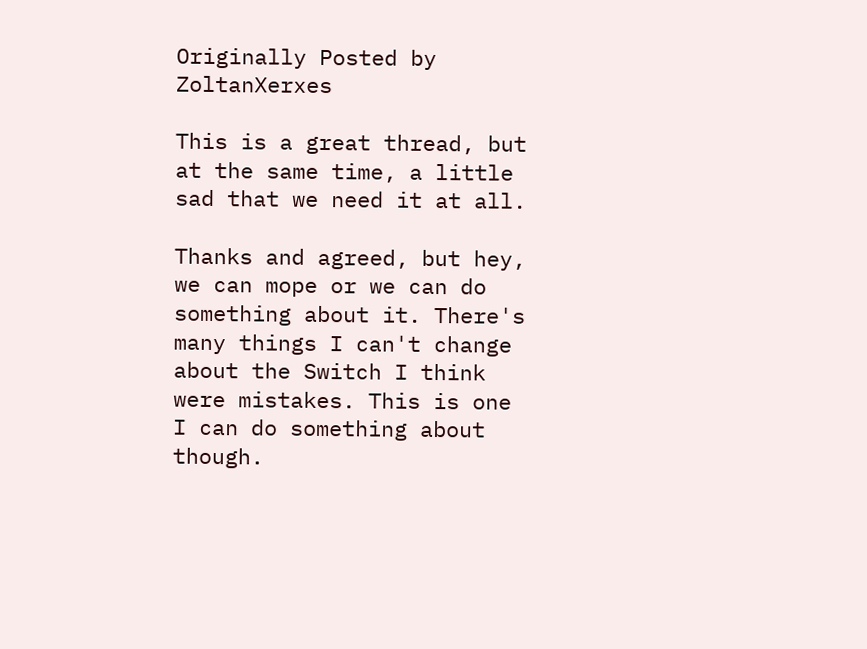Originally Posted by ZoltanXerxes

This is a great thread, but at the same time, a little sad that we need it at all.

Thanks and agreed, but hey, we can mope or we can do something about it. There's many things I can't change about the Switch I think were mistakes. This is one I can do something about though.